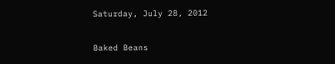Saturday, July 28, 2012

Baked Beans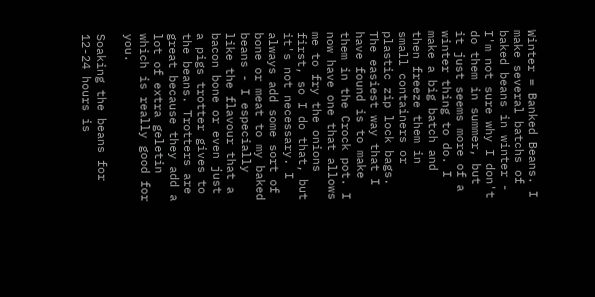Winter = Banked Beans. I make several batchs of baked beans in winter - I'm not sure why I don't do them in summer, but it just seems more of a winter thing to do. I make a big batch and then freeze them in small containers or plastic zip lock bags. The easiest way that I have found is to make them in the Crock pot. I now have one that allows me to fry the onions first, so I do that, but it's not necessary. I always add some sort of bone or meat to my baked beans - I especially like the flavour that a bacon bone or even just a pigs trotter gives to the beans. Trotters are great because they add a lot of extra geletin which is really good for you.

Soaking the beans for 12-24 hours is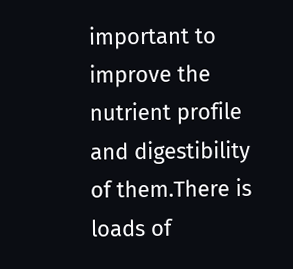important to improve the nutrient profile and digestibility of them.There is loads of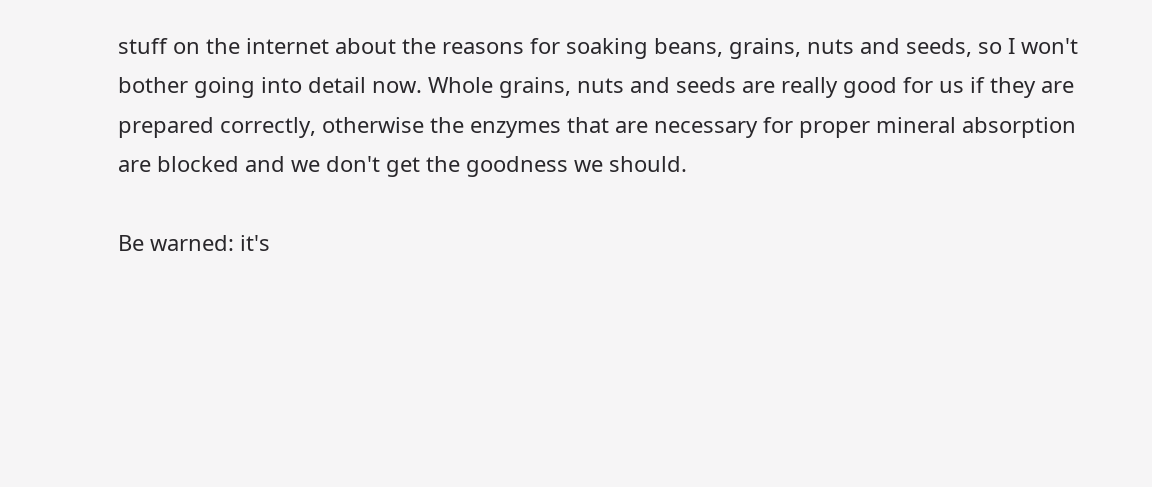stuff on the internet about the reasons for soaking beans, grains, nuts and seeds, so I won't bother going into detail now. Whole grains, nuts and seeds are really good for us if they are prepared correctly, otherwise the enzymes that are necessary for proper mineral absorption are blocked and we don't get the goodness we should.

Be warned: it's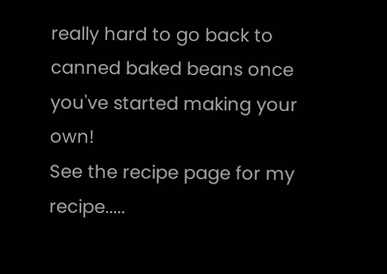really hard to go back to canned baked beans once you've started making your own!
See the recipe page for my recipe.....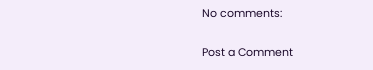No comments:

Post a Comment